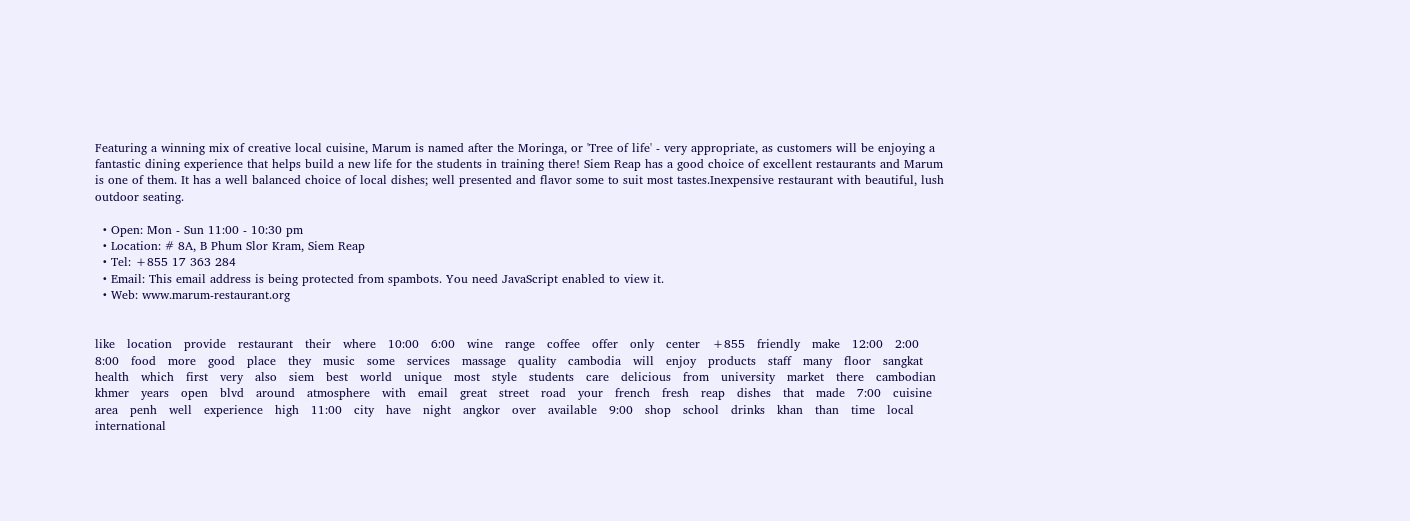Featuring a winning mix of creative local cuisine, Marum is named after the Moringa, or 'Tree of life' - very appropriate, as customers will be enjoying a fantastic dining experience that helps build a new life for the students in training there! Siem Reap has a good choice of excellent restaurants and Marum is one of them. It has a well balanced choice of local dishes; well presented and flavor some to suit most tastes.Inexpensive restaurant with beautiful, lush outdoor seating.

  • Open: Mon - Sun 11:00 - 10:30 pm
  • Location: # 8A, B Phum Slor Kram, Siem Reap
  • Tel: +855 17 363 284
  • Email: This email address is being protected from spambots. You need JavaScript enabled to view it.
  • Web: www.marum-restaurant.org


like   location   provide   restaurant   their   where   10:00   6:00   wine   range   coffee   offer   only   center   +855   friendly   make   12:00   2:00   8:00   food   more   good   place   they   music   some   services   massage   quality   cambodia   will   enjoy   products   staff   many   floor   sangkat   health   which   first   very   also   siem   best   world   unique   most   style   students   care   delicious   from   university   market   there   cambodian   khmer   years   open   blvd   around   atmosphere   with   email   great   street   road   your   french   fresh   reap   dishes   that   made   7:00   cuisine   area   penh   well   experience   high   11:00   city   have   night   angkor   over   available   9:00   shop   school   drinks   khan   than   time   local   international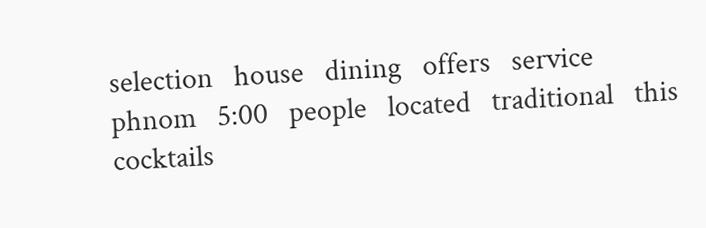selection   house   dining   offers   service   phnom   5:00   people   located   traditional   this   cocktails